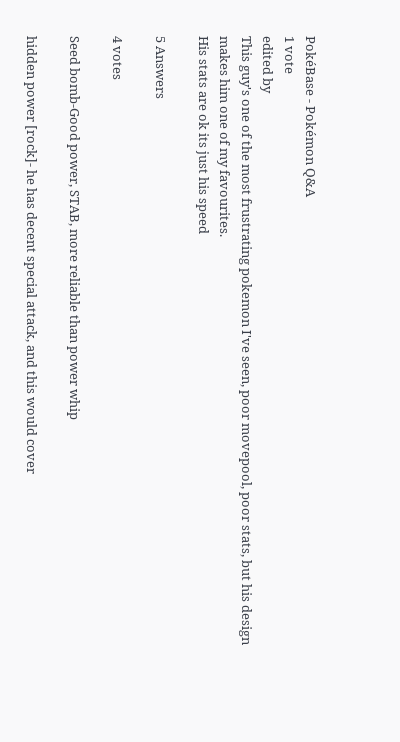PokéBase - Pokémon Q&A
1 vote
edited by
This guy's one of the most frustrating pokemon I've seen, poor movepool, poor stats, but his design makes him one of my favourites.
His stats are ok its just his speed

5 Answers

4 votes

Seed bomb-Good power, STAB, more reliable than power whip

hidden power [rock]- he has decent special attack, and this would cover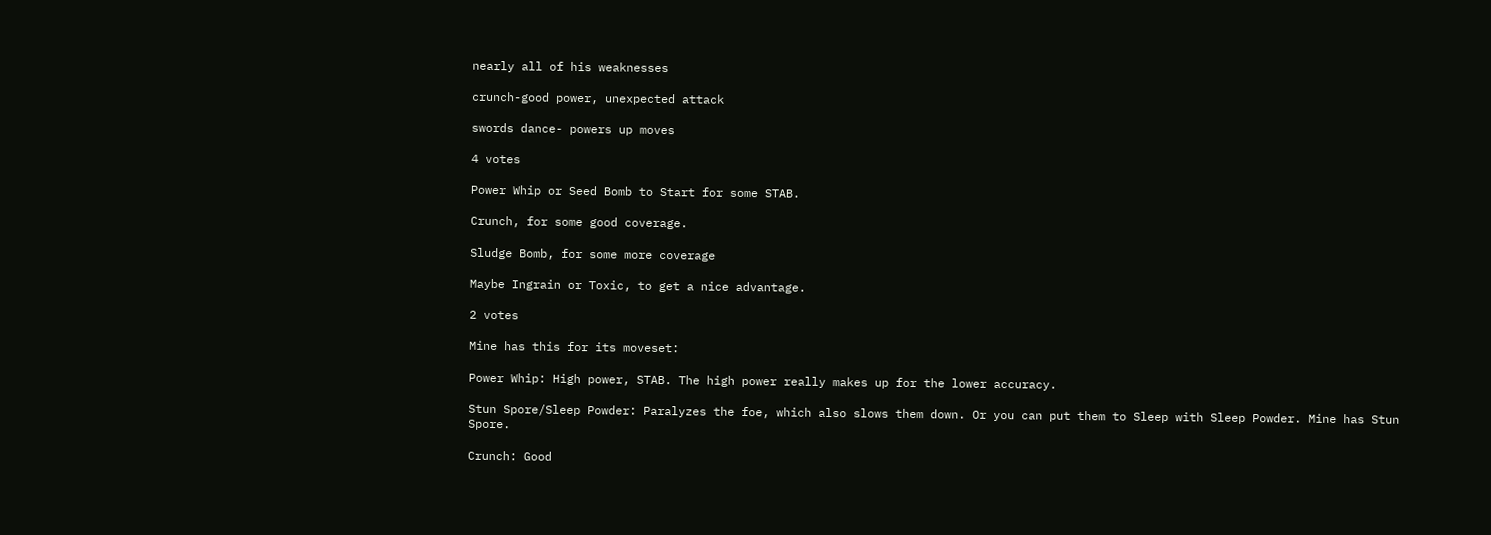nearly all of his weaknesses

crunch-good power, unexpected attack

swords dance- powers up moves

4 votes

Power Whip or Seed Bomb to Start for some STAB.

Crunch, for some good coverage.

Sludge Bomb, for some more coverage

Maybe Ingrain or Toxic, to get a nice advantage.

2 votes

Mine has this for its moveset:

Power Whip: High power, STAB. The high power really makes up for the lower accuracy.

Stun Spore/Sleep Powder: Paralyzes the foe, which also slows them down. Or you can put them to Sleep with Sleep Powder. Mine has Stun Spore.

Crunch: Good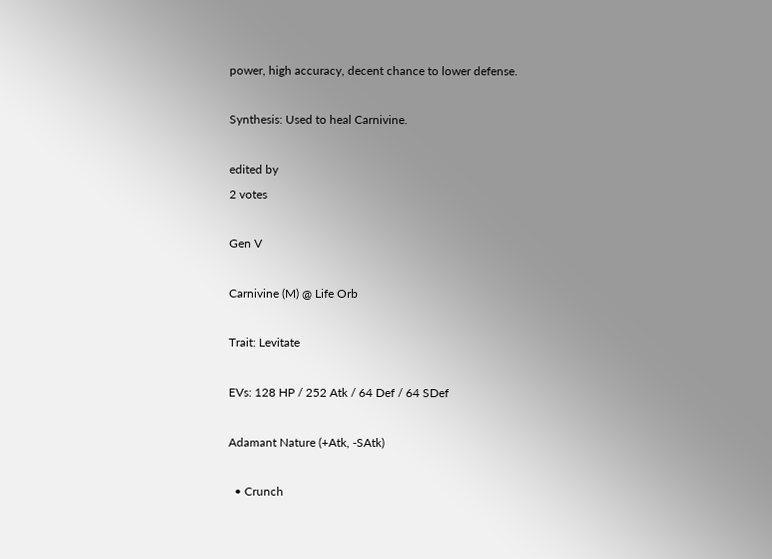power, high accuracy, decent chance to lower defense.

Synthesis: Used to heal Carnivine.

edited by
2 votes

Gen V

Carnivine (M) @ Life Orb

Trait: Levitate

EVs: 128 HP / 252 Atk / 64 Def / 64 SDef

Adamant Nature (+Atk, -SAtk)

  • Crunch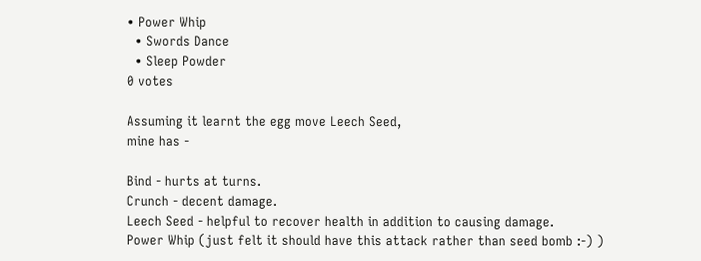• Power Whip
  • Swords Dance
  • Sleep Powder
0 votes

Assuming it learnt the egg move Leech Seed,
mine has -

Bind - hurts at turns.
Crunch - decent damage.
Leech Seed - helpful to recover health in addition to causing damage.
Power Whip (just felt it should have this attack rather than seed bomb :-) )